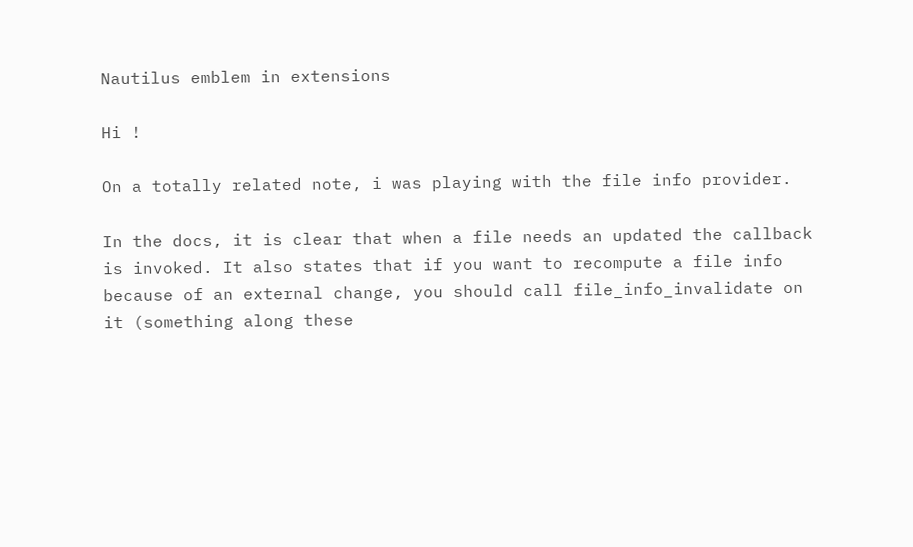Nautilus emblem in extensions

Hi !

On a totally related note, i was playing with the file info provider.

In the docs, it is clear that when a file needs an updated the callback
is invoked. It also states that if you want to recompute a file info
because of an external change, you should call file_info_invalidate on
it (something along these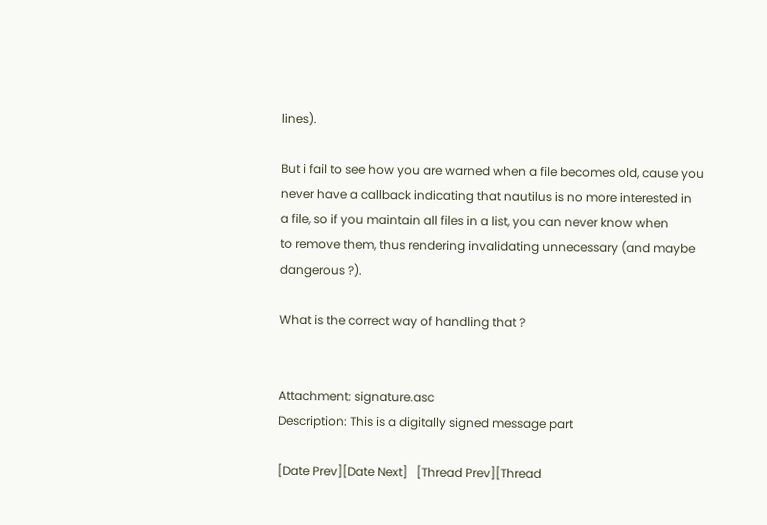lines).

But i fail to see how you are warned when a file becomes old, cause you
never have a callback indicating that nautilus is no more interested in
a file, so if you maintain all files in a list, you can never know when
to remove them, thus rendering invalidating unnecessary (and maybe
dangerous ?).

What is the correct way of handling that ?


Attachment: signature.asc
Description: This is a digitally signed message part

[Date Prev][Date Next]   [Thread Prev][Thread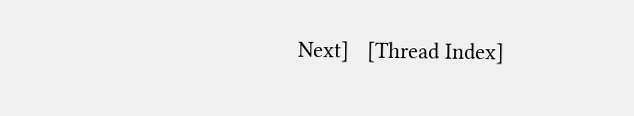Next]   [Thread Index]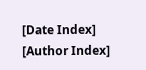[Date Index] [Author Index]